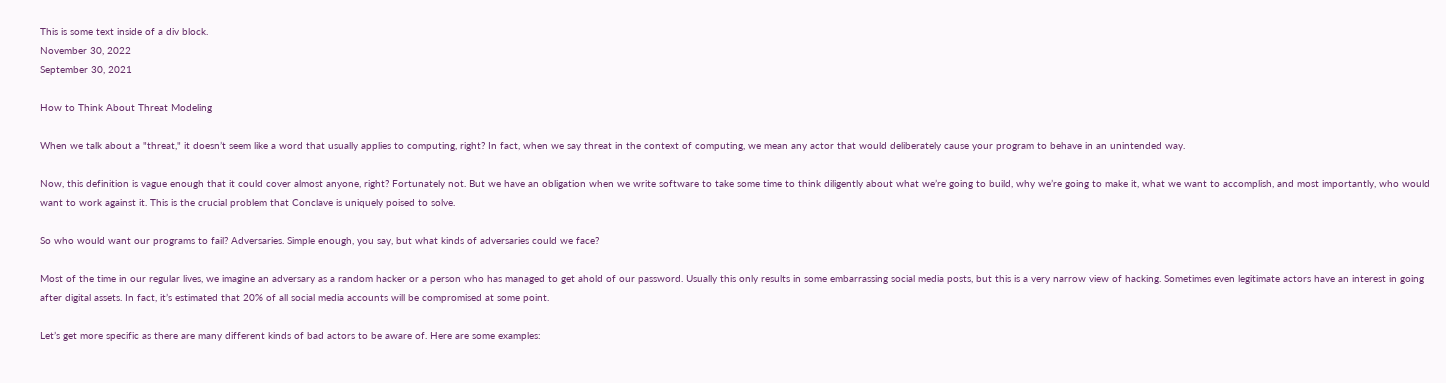This is some text inside of a div block.
November 30, 2022
September 30, 2021

How to Think About Threat Modeling

When we talk about a "threat," it doesn’t seem like a word that usually applies to computing, right? In fact, when we say threat in the context of computing, we mean any actor that would deliberately cause your program to behave in an unintended way.

Now, this definition is vague enough that it could cover almost anyone, right? Fortunately not. But we have an obligation when we write software to take some time to think diligently about what we’re going to build, why we’re going to make it, what we want to accomplish, and most importantly, who would want to work against it. This is the crucial problem that Conclave is uniquely poised to solve.

So who would want our programs to fail? Adversaries. Simple enough, you say, but what kinds of adversaries could we face?

Most of the time in our regular lives, we imagine an adversary as a random hacker or a person who has managed to get ahold of our password. Usually this only results in some embarrassing social media posts, but this is a very narrow view of hacking. Sometimes even legitimate actors have an interest in going after digital assets. In fact, it’s estimated that 20% of all social media accounts will be compromised at some point.

Let’s get more specific as there are many different kinds of bad actors to be aware of. Here are some examples: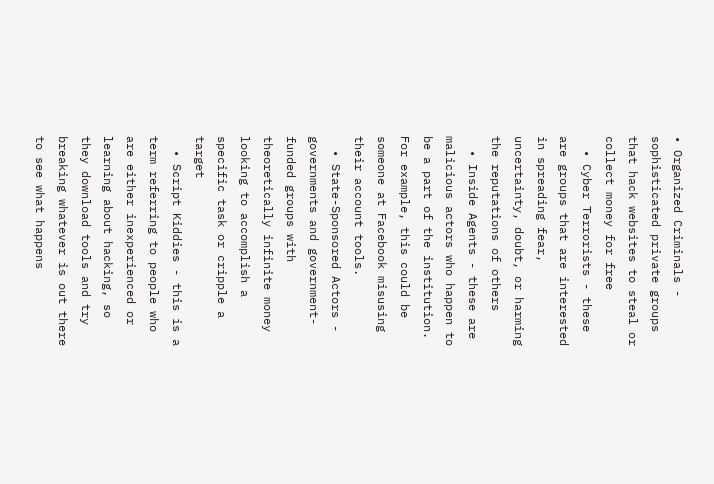• Organized Criminals - sophisticated private groups that hack websites to steal or collect money for free
  • Cyber Terrorists - these are groups that are interested in spreading fear, uncertainty, doubt, or harming the reputations of others
  • Inside Agents - these are malicious actors who happen to be a part of the institution. For example, this could be someone at Facebook misusing their account tools.
  • State-Sponsored Actors - governments and government-funded groups with theoretically infinite money looking to accomplish a specific task or cripple a target
  • Script Kiddies - this is a term referring to people who are either inexperienced or learning about hacking, so they download tools and try breaking whatever is out there to see what happens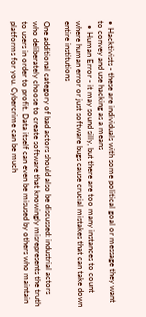• Hacktivists - these are individuals with some political goal or message they want to convey and use hacking as a means
  • Human Error - it may sound silly, but there are too many instances to count where human error or just software bugs cause crucial mistakes that can take down entire institutions

One additional category of bad actors should also be discussed: industrial actors who deliberately choose to create software that knowingly misrepresents the truth to users in order to profit. Data itself can even be misused by others who maintain platforms for you. Cybercrime can be much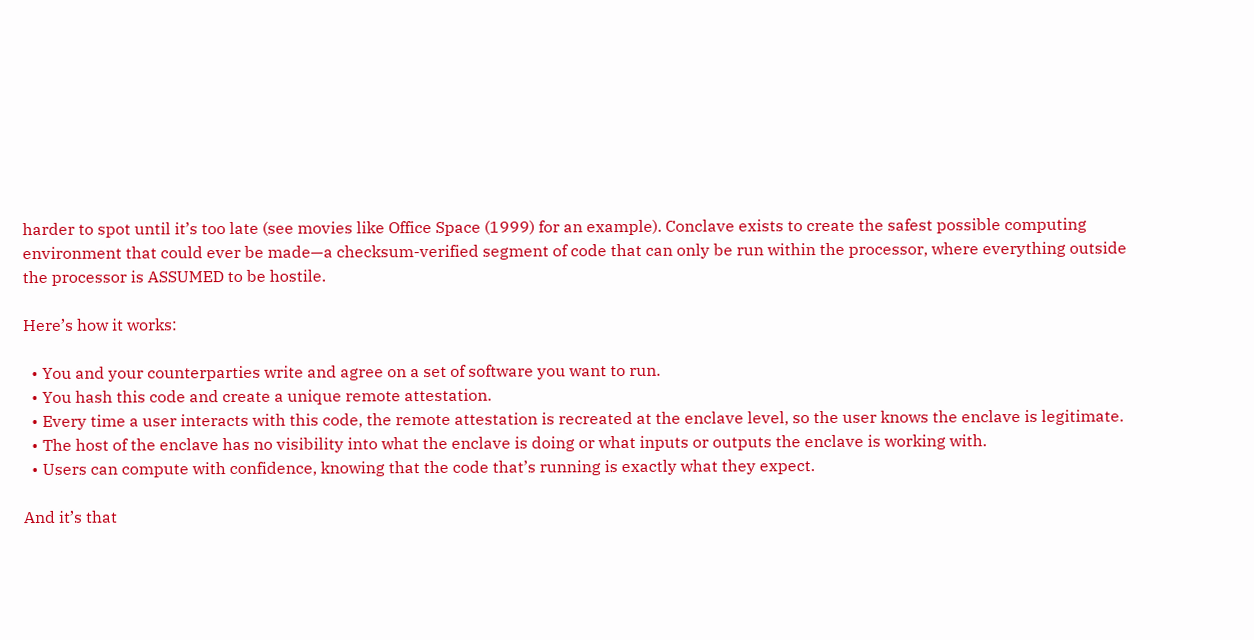harder to spot until it’s too late (see movies like Office Space (1999) for an example). Conclave exists to create the safest possible computing environment that could ever be made—a checksum-verified segment of code that can only be run within the processor, where everything outside the processor is ASSUMED to be hostile.

Here’s how it works:

  • You and your counterparties write and agree on a set of software you want to run.
  • You hash this code and create a unique remote attestation.
  • Every time a user interacts with this code, the remote attestation is recreated at the enclave level, so the user knows the enclave is legitimate.
  • The host of the enclave has no visibility into what the enclave is doing or what inputs or outputs the enclave is working with.
  • Users can compute with confidence, knowing that the code that’s running is exactly what they expect.

And it’s that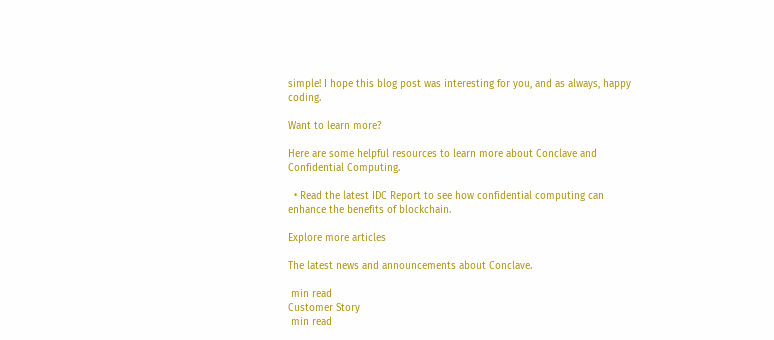simple! I hope this blog post was interesting for you, and as always, happy coding.

Want to learn more?

Here are some helpful resources to learn more about Conclave and Confidential Computing.

  • Read the latest IDC Report to see how confidential computing can enhance the benefits of blockchain.

Explore more articles

The latest news and announcements about Conclave.

 min read
Customer Story
 min read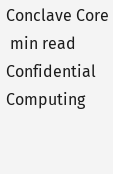Conclave Core
 min read
Confidential Computing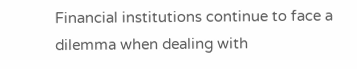Financial institutions continue to face a dilemma when dealing with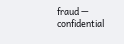fraud — confidential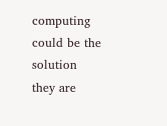computing could be the solution they are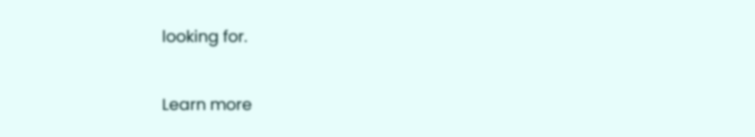looking for.

Learn more